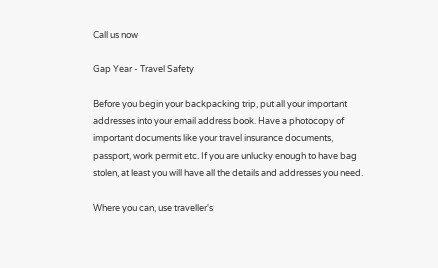Call us now

Gap Year - Travel Safety

Before you begin your backpacking trip, put all your important addresses into your email address book. Have a photocopy of important documents like your travel insurance documents, passport, work permit etc. If you are unlucky enough to have bag stolen, at least you will have all the details and addresses you need.

Where you can, use traveller's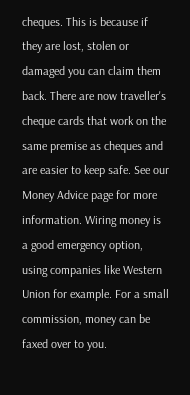cheques. This is because if they are lost, stolen or damaged you can claim them back. There are now traveller's cheque cards that work on the same premise as cheques and are easier to keep safe. See our Money Advice page for more information. Wiring money is a good emergency option, using companies like Western Union for example. For a small commission, money can be faxed over to you.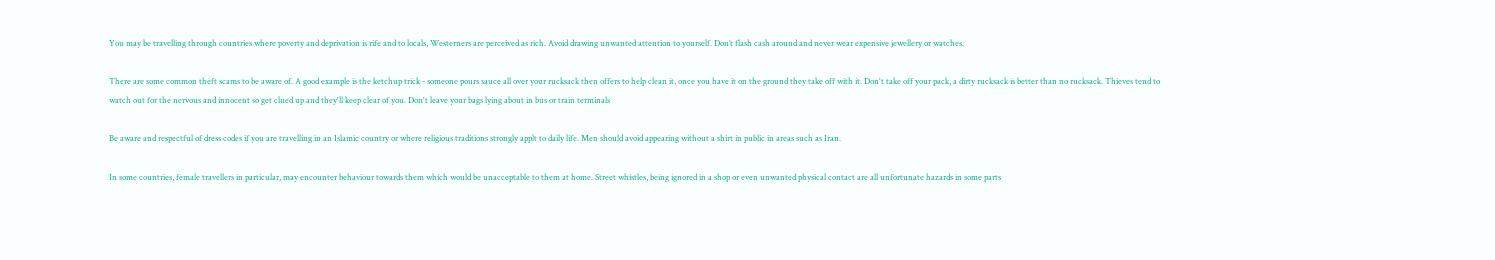You may be travelling through countries where poverty and deprivation is rife and to locals, Westerners are perceived as rich. Avoid drawing unwanted attention to yourself. Don’t flash cash around and never wear expensive jewellery or watches.

There are some common theft scams to be aware of. A good example is the ketchup trick - someone pours sauce all over your rucksack then offers to help clean it, once you have it on the ground they take off with it. Don't take off your pack, a dirty rucksack is better than no rucksack. Thieves tend to watch out for the nervous and innocent so get clued up and they'll keep clear of you. Don't leave your bags lying about in bus or train terminals

Be aware and respectful of dress codes if you are travelling in an Islamic country or where religious traditions strongly applt to daily life. Men should avoid appearing without a shirt in public in areas such as Iran.

In some countries, female travellers in particular, may encounter behaviour towards them which would be unacceptable to them at home. Street whistles, being ignored in a shop or even unwanted physical contact are all unfortunate hazards in some parts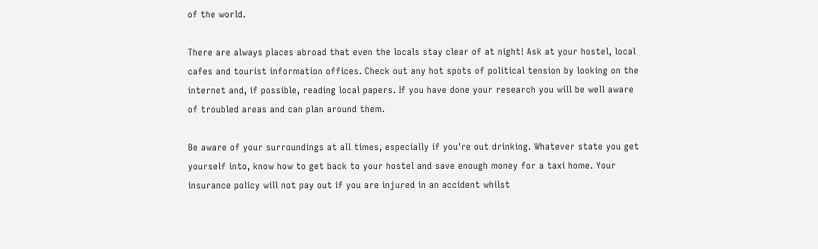of the world.

There are always places abroad that even the locals stay clear of at night! Ask at your hostel, local cafes and tourist information offices. Check out any hot spots of political tension by looking on the internet and, if possible, reading local papers. If you have done your research you will be well aware of troubled areas and can plan around them.

Be aware of your surroundings at all times, especially if you're out drinking. Whatever state you get yourself into, know how to get back to your hostel and save enough money for a taxi home. Your insurance policy will not pay out if you are injured in an accident whilst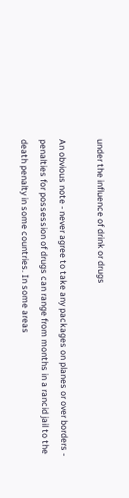under the influence of drink or drugs

An obvious note - never agree to take any packages on planes or over borders - penalties for possession of drugs can range from months in a rancid jail to the death penalty in some countries. In some areas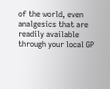of the world, even analgesics that are readily available through your local GP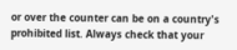or over the counter can be on a country's prohibited list. Always check that your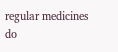regular medicines do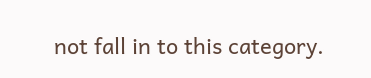not fall in to this category.